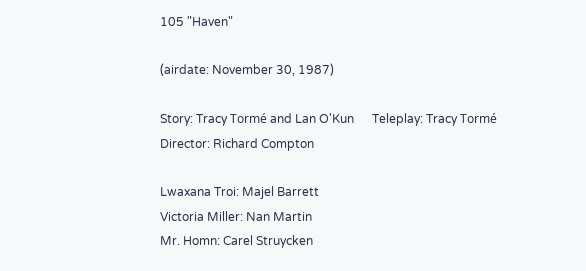105 "Haven"

(airdate: November 30, 1987)

Story: Tracy Tormé and Lan O'Kun      Teleplay: Tracy Tormé
Director: Richard Compton

Lwaxana Troi: Majel Barrett
Victoria Miller: Nan Martin
Mr. Homn: Carel Struycken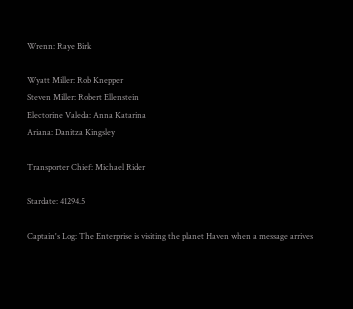Wrenn: Raye Birk

Wyatt Miller: Rob Knepper
Steven Miller: Robert Ellenstein
Electorine Valeda: Anna Katarina
Ariana: Danitza Kingsley

Transporter Chief: Michael Rider

Stardate: 41294.5

Captain's Log: The Enterprise is visiting the planet Haven when a message arrives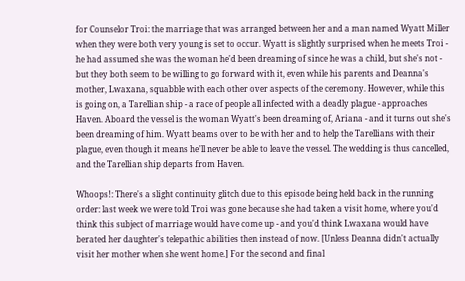for Counselor Troi: the marriage that was arranged between her and a man named Wyatt Miller when they were both very young is set to occur. Wyatt is slightly surprised when he meets Troi - he had assumed she was the woman he'd been dreaming of since he was a child, but she's not - but they both seem to be willing to go forward with it, even while his parents and Deanna's mother, Lwaxana, squabble with each other over aspects of the ceremony. However, while this is going on, a Tarellian ship - a race of people all infected with a deadly plague - approaches Haven. Aboard the vessel is the woman Wyatt's been dreaming of, Ariana - and it turns out she's been dreaming of him. Wyatt beams over to be with her and to help the Tarellians with their plague, even though it means he'll never be able to leave the vessel. The wedding is thus cancelled, and the Tarellian ship departs from Haven.

Whoops!: There's a slight continuity glitch due to this episode being held back in the running order: last week we were told Troi was gone because she had taken a visit home, where you'd think this subject of marriage would have come up - and you'd think Lwaxana would have berated her daughter's telepathic abilities then instead of now. [Unless Deanna didn't actually visit her mother when she went home.] For the second and final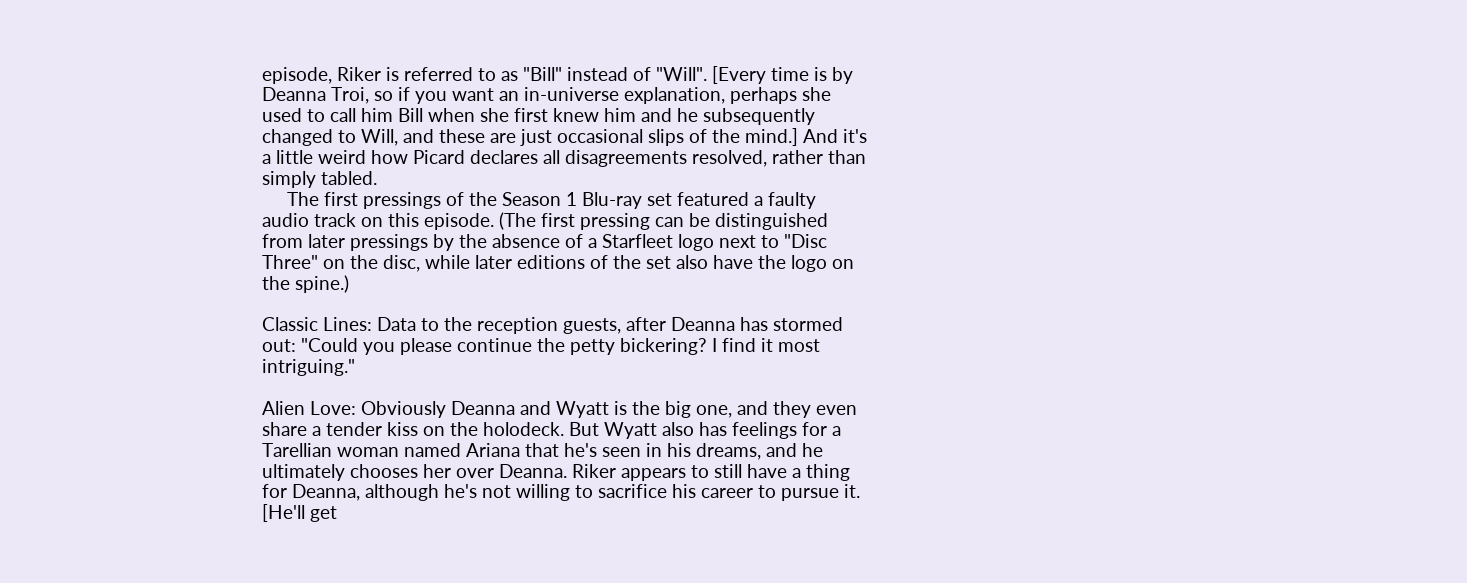episode, Riker is referred to as "Bill" instead of "Will". [Every time is by Deanna Troi, so if you want an in-universe explanation, perhaps she used to call him Bill when she first knew him and he subsequently changed to Will, and these are just occasional slips of the mind.] And it's a little weird how Picard declares all disagreements resolved, rather than simply tabled.
     The first pressings of the Season 1 Blu-ray set featured a faulty audio track on this episode. (The first pressing can be distinguished from later pressings by the absence of a Starfleet logo next to "Disc Three" on the disc, while later editions of the set also have the logo on the spine.)

Classic Lines: Data to the reception guests, after Deanna has stormed out: "Could you please continue the petty bickering? I find it most intriguing."

Alien Love: Obviously Deanna and Wyatt is the big one, and they even share a tender kiss on the holodeck. But Wyatt also has feelings for a Tarellian woman named Ariana that he's seen in his dreams, and he ultimately chooses her over Deanna. Riker appears to still have a thing for Deanna, although he's not willing to sacrifice his career to pursue it. [He'll get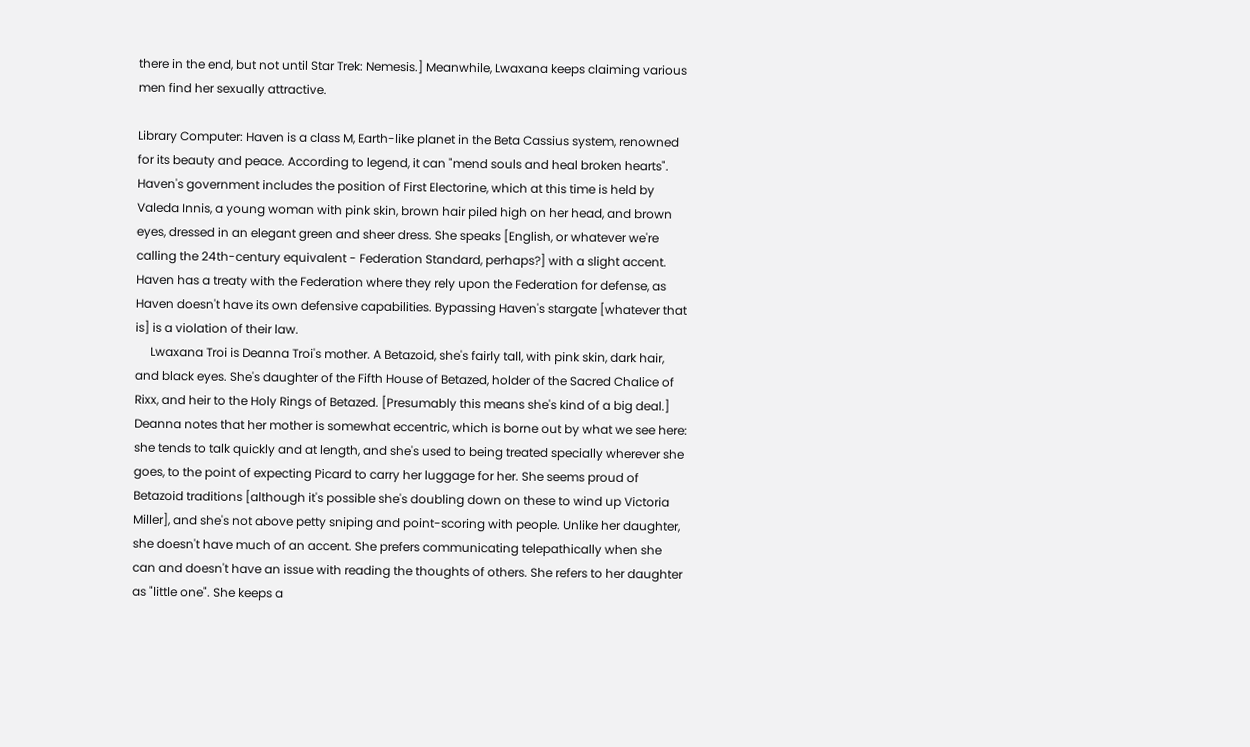there in the end, but not until Star Trek: Nemesis.] Meanwhile, Lwaxana keeps claiming various men find her sexually attractive.

Library Computer: Haven is a class M, Earth-like planet in the Beta Cassius system, renowned for its beauty and peace. According to legend, it can "mend souls and heal broken hearts". Haven's government includes the position of First Electorine, which at this time is held by Valeda Innis, a young woman with pink skin, brown hair piled high on her head, and brown eyes, dressed in an elegant green and sheer dress. She speaks [English, or whatever we're calling the 24th-century equivalent - Federation Standard, perhaps?] with a slight accent. Haven has a treaty with the Federation where they rely upon the Federation for defense, as Haven doesn't have its own defensive capabilities. Bypassing Haven's stargate [whatever that is] is a violation of their law.
     Lwaxana Troi is Deanna Troi's mother. A Betazoid, she's fairly tall, with pink skin, dark hair, and black eyes. She's daughter of the Fifth House of Betazed, holder of the Sacred Chalice of Rixx, and heir to the Holy Rings of Betazed. [Presumably this means she's kind of a big deal.] Deanna notes that her mother is somewhat eccentric, which is borne out by what we see here: she tends to talk quickly and at length, and she's used to being treated specially wherever she goes, to the point of expecting Picard to carry her luggage for her. She seems proud of Betazoid traditions [although it's possible she's doubling down on these to wind up Victoria Miller], and she's not above petty sniping and point-scoring with people. Unlike her daughter, she doesn't have much of an accent. She prefers communicating telepathically when she can and doesn't have an issue with reading the thoughts of others. She refers to her daughter as "little one". She keeps a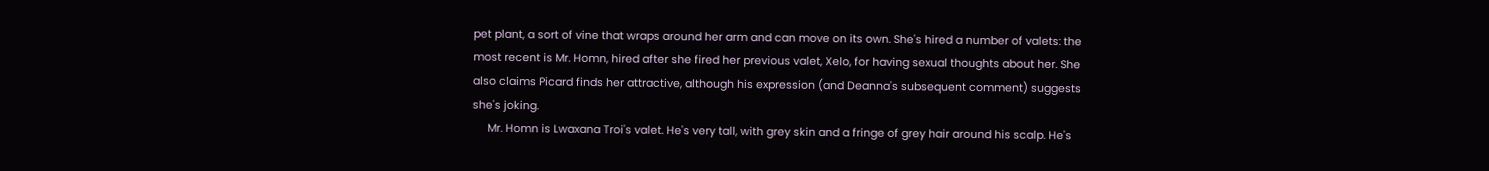pet plant, a sort of vine that wraps around her arm and can move on its own. She's hired a number of valets: the most recent is Mr. Homn, hired after she fired her previous valet, Xelo, for having sexual thoughts about her. She also claims Picard finds her attractive, although his expression (and Deanna's subsequent comment) suggests she's joking.
     Mr. Homn is Lwaxana Troi's valet. He's very tall, with grey skin and a fringe of grey hair around his scalp. He's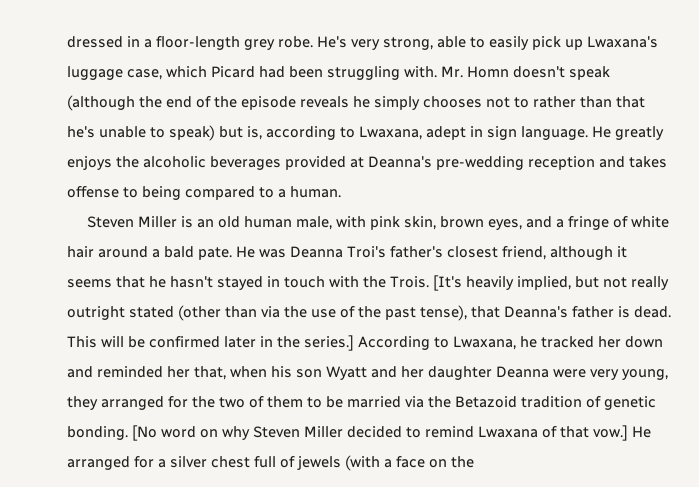dressed in a floor-length grey robe. He's very strong, able to easily pick up Lwaxana's luggage case, which Picard had been struggling with. Mr. Homn doesn't speak (although the end of the episode reveals he simply chooses not to rather than that he's unable to speak) but is, according to Lwaxana, adept in sign language. He greatly enjoys the alcoholic beverages provided at Deanna's pre-wedding reception and takes offense to being compared to a human.
     Steven Miller is an old human male, with pink skin, brown eyes, and a fringe of white hair around a bald pate. He was Deanna Troi's father's closest friend, although it seems that he hasn't stayed in touch with the Trois. [It's heavily implied, but not really outright stated (other than via the use of the past tense), that Deanna's father is dead. This will be confirmed later in the series.] According to Lwaxana, he tracked her down and reminded her that, when his son Wyatt and her daughter Deanna were very young, they arranged for the two of them to be married via the Betazoid tradition of genetic bonding. [No word on why Steven Miller decided to remind Lwaxana of that vow.] He arranged for a silver chest full of jewels (with a face on the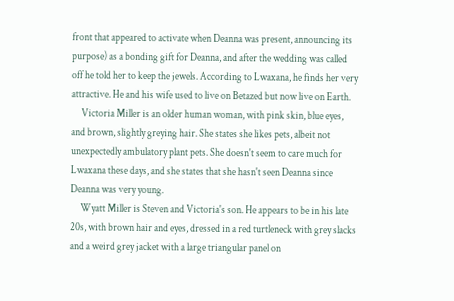front that appeared to activate when Deanna was present, announcing its purpose) as a bonding gift for Deanna, and after the wedding was called off he told her to keep the jewels. According to Lwaxana, he finds her very attractive. He and his wife used to live on Betazed but now live on Earth.
     Victoria Miller is an older human woman, with pink skin, blue eyes, and brown, slightly greying hair. She states she likes pets, albeit not unexpectedly ambulatory plant pets. She doesn't seem to care much for Lwaxana these days, and she states that she hasn't seen Deanna since Deanna was very young.
     Wyatt Miller is Steven and Victoria's son. He appears to be in his late 20s, with brown hair and eyes, dressed in a red turtleneck with grey slacks and a weird grey jacket with a large triangular panel on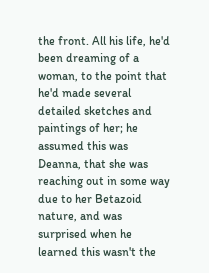the front. All his life, he'd been dreaming of a woman, to the point that he'd made several detailed sketches and paintings of her; he assumed this was Deanna, that she was reaching out in some way due to her Betazoid nature, and was surprised when he learned this wasn't the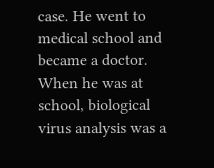case. He went to medical school and became a doctor. When he was at school, biological virus analysis was a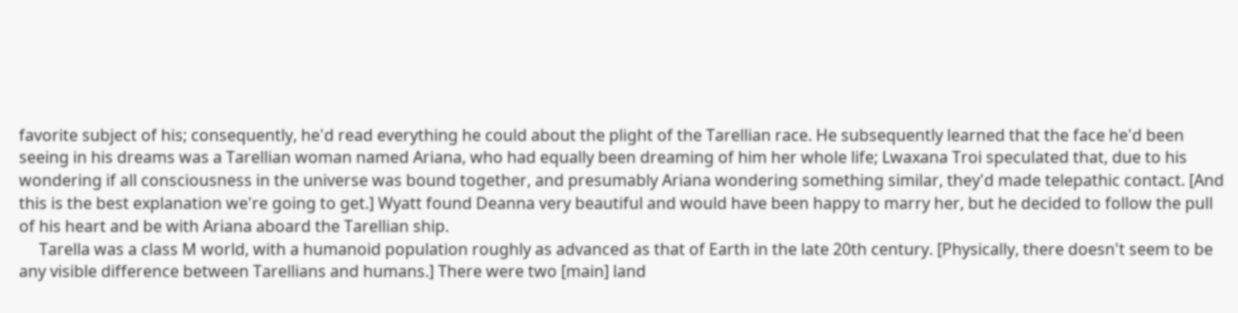favorite subject of his; consequently, he'd read everything he could about the plight of the Tarellian race. He subsequently learned that the face he'd been seeing in his dreams was a Tarellian woman named Ariana, who had equally been dreaming of him her whole life; Lwaxana Troi speculated that, due to his wondering if all consciousness in the universe was bound together, and presumably Ariana wondering something similar, they'd made telepathic contact. [And this is the best explanation we're going to get.] Wyatt found Deanna very beautiful and would have been happy to marry her, but he decided to follow the pull of his heart and be with Ariana aboard the Tarellian ship.
     Tarella was a class M world, with a humanoid population roughly as advanced as that of Earth in the late 20th century. [Physically, there doesn't seem to be any visible difference between Tarellians and humans.] There were two [main] land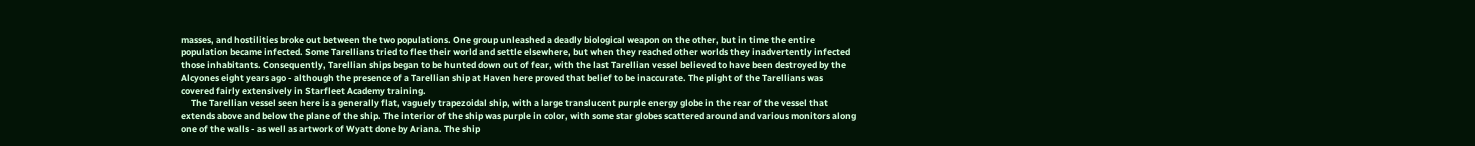masses, and hostilities broke out between the two populations. One group unleashed a deadly biological weapon on the other, but in time the entire population became infected. Some Tarellians tried to flee their world and settle elsewhere, but when they reached other worlds they inadvertently infected those inhabitants. Consequently, Tarellian ships began to be hunted down out of fear, with the last Tarellian vessel believed to have been destroyed by the Alcyones eight years ago - although the presence of a Tarellian ship at Haven here proved that belief to be inaccurate. The plight of the Tarellians was covered fairly extensively in Starfleet Academy training.
     The Tarellian vessel seen here is a generally flat, vaguely trapezoidal ship, with a large translucent purple energy globe in the rear of the vessel that extends above and below the plane of the ship. The interior of the ship was purple in color, with some star globes scattered around and various monitors along one of the walls - as well as artwork of Wyatt done by Ariana. The ship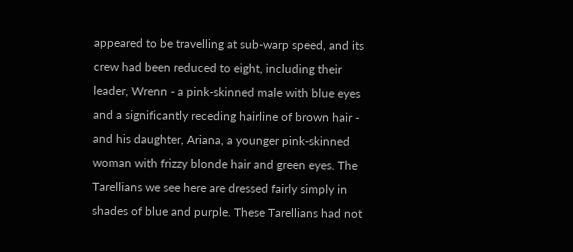appeared to be travelling at sub-warp speed, and its crew had been reduced to eight, including their leader, Wrenn - a pink-skinned male with blue eyes and a significantly receding hairline of brown hair - and his daughter, Ariana, a younger pink-skinned woman with frizzy blonde hair and green eyes. The Tarellians we see here are dressed fairly simply in shades of blue and purple. These Tarellians had not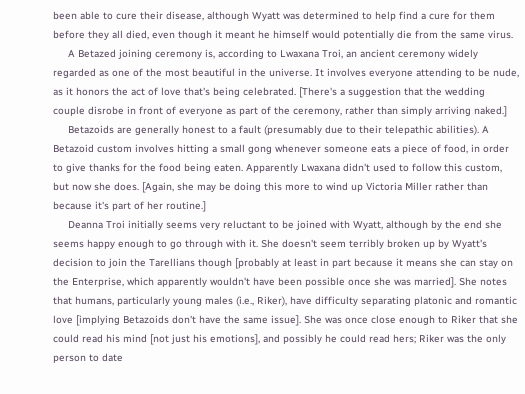been able to cure their disease, although Wyatt was determined to help find a cure for them before they all died, even though it meant he himself would potentially die from the same virus.
     A Betazed joining ceremony is, according to Lwaxana Troi, an ancient ceremony widely regarded as one of the most beautiful in the universe. It involves everyone attending to be nude, as it honors the act of love that's being celebrated. [There's a suggestion that the wedding couple disrobe in front of everyone as part of the ceremony, rather than simply arriving naked.]
     Betazoids are generally honest to a fault (presumably due to their telepathic abilities). A Betazoid custom involves hitting a small gong whenever someone eats a piece of food, in order to give thanks for the food being eaten. Apparently Lwaxana didn't used to follow this custom, but now she does. [Again, she may be doing this more to wind up Victoria Miller rather than because it's part of her routine.]
     Deanna Troi initially seems very reluctant to be joined with Wyatt, although by the end she seems happy enough to go through with it. She doesn't seem terribly broken up by Wyatt's decision to join the Tarellians though [probably at least in part because it means she can stay on the Enterprise, which apparently wouldn't have been possible once she was married]. She notes that humans, particularly young males (i.e., Riker), have difficulty separating platonic and romantic love [implying Betazoids don't have the same issue]. She was once close enough to Riker that she could read his mind [not just his emotions], and possibly he could read hers; Riker was the only person to date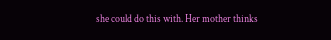she could do this with. Her mother thinks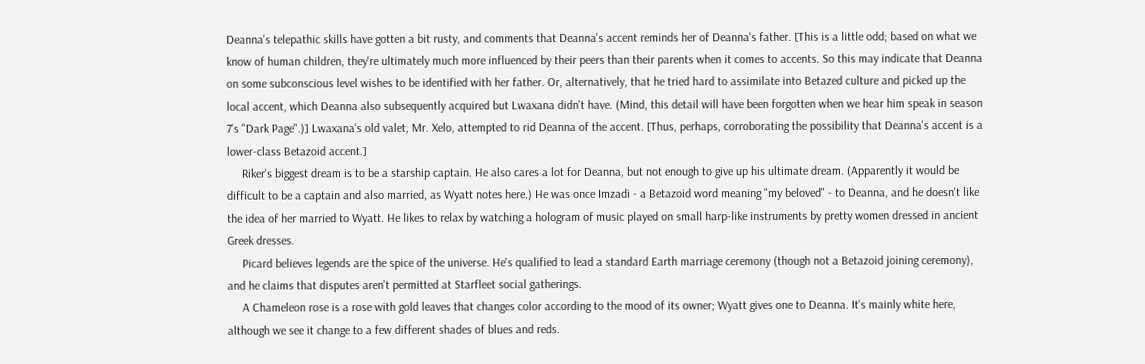Deanna's telepathic skills have gotten a bit rusty, and comments that Deanna's accent reminds her of Deanna's father. [This is a little odd; based on what we know of human children, they're ultimately much more influenced by their peers than their parents when it comes to accents. So this may indicate that Deanna on some subconscious level wishes to be identified with her father. Or, alternatively, that he tried hard to assimilate into Betazed culture and picked up the local accent, which Deanna also subsequently acquired but Lwaxana didn't have. (Mind, this detail will have been forgotten when we hear him speak in season 7's "Dark Page".)] Lwaxana's old valet, Mr. Xelo, attempted to rid Deanna of the accent. [Thus, perhaps, corroborating the possibility that Deanna's accent is a lower-class Betazoid accent.]
     Riker's biggest dream is to be a starship captain. He also cares a lot for Deanna, but not enough to give up his ultimate dream. (Apparently it would be difficult to be a captain and also married, as Wyatt notes here.) He was once Imzadi - a Betazoid word meaning "my beloved" - to Deanna, and he doesn't like the idea of her married to Wyatt. He likes to relax by watching a hologram of music played on small harp-like instruments by pretty women dressed in ancient Greek dresses.
     Picard believes legends are the spice of the universe. He's qualified to lead a standard Earth marriage ceremony (though not a Betazoid joining ceremony), and he claims that disputes aren't permitted at Starfleet social gatherings.
     A Chameleon rose is a rose with gold leaves that changes color according to the mood of its owner; Wyatt gives one to Deanna. It's mainly white here, although we see it change to a few different shades of blues and reds.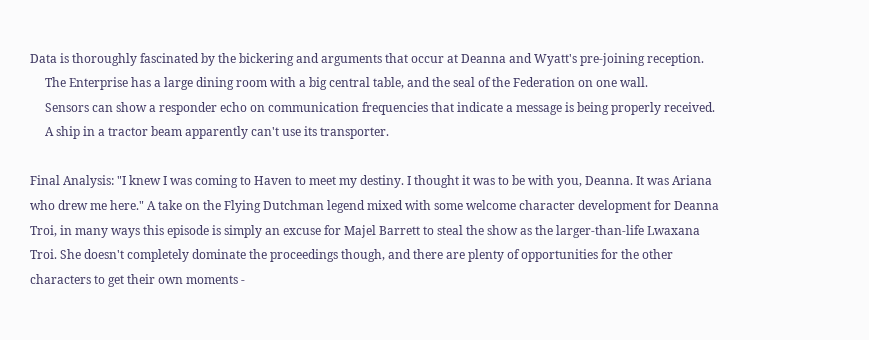Data is thoroughly fascinated by the bickering and arguments that occur at Deanna and Wyatt's pre-joining reception.
     The Enterprise has a large dining room with a big central table, and the seal of the Federation on one wall.
     Sensors can show a responder echo on communication frequencies that indicate a message is being properly received.
     A ship in a tractor beam apparently can't use its transporter.

Final Analysis: "I knew I was coming to Haven to meet my destiny. I thought it was to be with you, Deanna. It was Ariana who drew me here." A take on the Flying Dutchman legend mixed with some welcome character development for Deanna Troi, in many ways this episode is simply an excuse for Majel Barrett to steal the show as the larger-than-life Lwaxana Troi. She doesn't completely dominate the proceedings though, and there are plenty of opportunities for the other characters to get their own moments -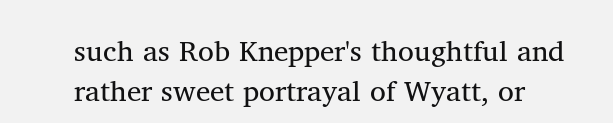such as Rob Knepper's thoughtful and rather sweet portrayal of Wyatt, or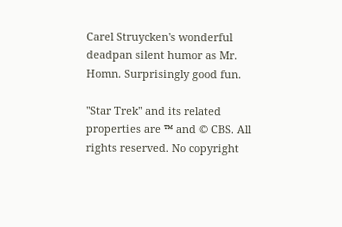Carel Struycken's wonderful deadpan silent humor as Mr. Homn. Surprisingly good fun.

"Star Trek" and its related properties are ™ and © CBS. All rights reserved. No copyright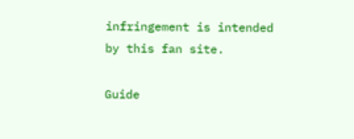infringement is intended by this fan site.

Guide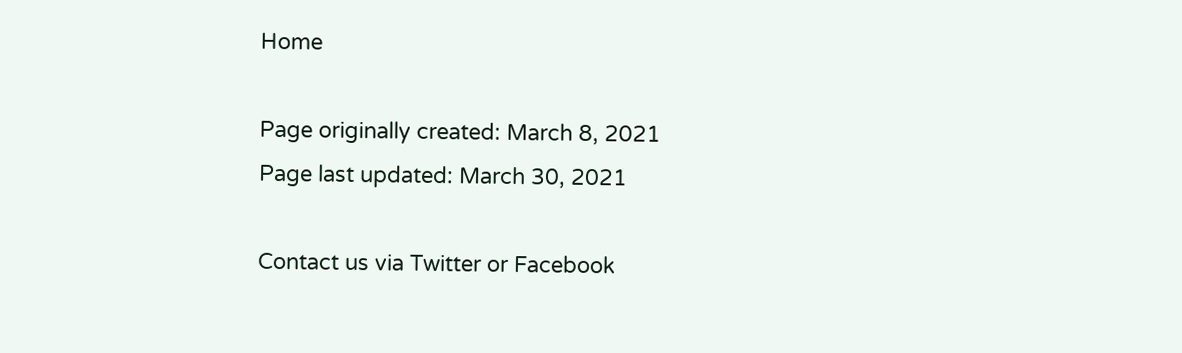Home

Page originally created: March 8, 2021
Page last updated: March 30, 2021

Contact us via Twitter or Facebook